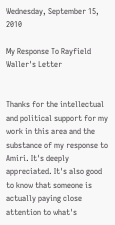Wednesday, September 15, 2010

My Response To Rayfield Waller's Letter


Thanks for the intellectual and political support for my work in this area and the substance of my response to Amiri. It's deeply appreciated. It's also good to know that someone is actually paying close attention to what's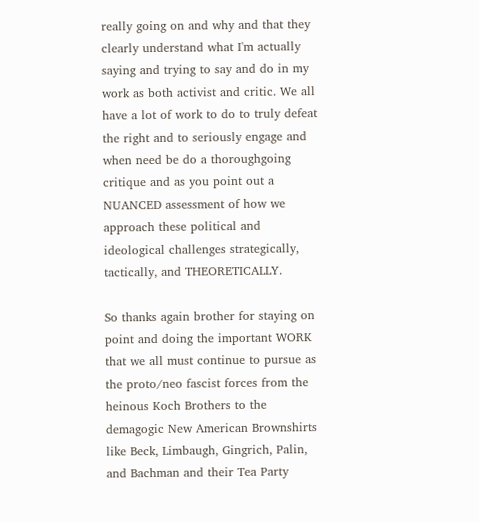really going on and why and that they clearly understand what I'm actually saying and trying to say and do in my work as both activist and critic. We all have a lot of work to do to truly defeat the right and to seriously engage and when need be do a thoroughgoing critique and as you point out a NUANCED assessment of how we approach these political and ideological challenges strategically, tactically, and THEORETICALLY.

So thanks again brother for staying on point and doing the important WORK that we all must continue to pursue as the proto/neo fascist forces from the heinous Koch Brothers to the demagogic New American Brownshirts like Beck, Limbaugh, Gingrich, Palin, and Bachman and their Tea Party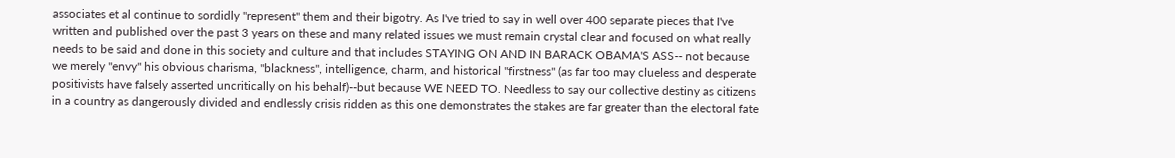associates et al continue to sordidly "represent" them and their bigotry. As I've tried to say in well over 400 separate pieces that I've written and published over the past 3 years on these and many related issues we must remain crystal clear and focused on what really needs to be said and done in this society and culture and that includes STAYING ON AND IN BARACK OBAMA'S ASS-- not because we merely "envy" his obvious charisma, "blackness", intelligence, charm, and historical "firstness" (as far too may clueless and desperate positivists have falsely asserted uncritically on his behalf)--but because WE NEED TO. Needless to say our collective destiny as citizens in a country as dangerously divided and endlessly crisis ridden as this one demonstrates the stakes are far greater than the electoral fate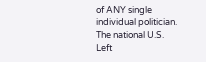of ANY single individual politician. The national U.S. Left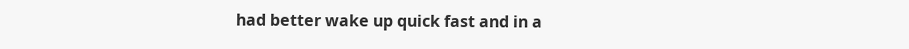had better wake up quick fast and in a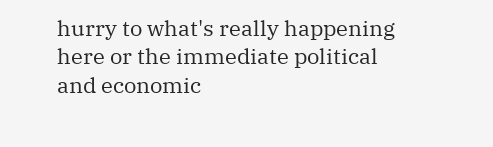hurry to what's really happening here or the immediate political and economic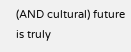(AND cultural) future is truly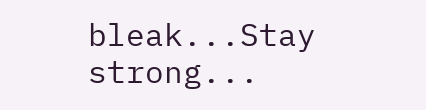bleak...Stay strong...